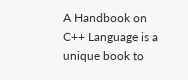A Handbook on C++ Language is a unique book to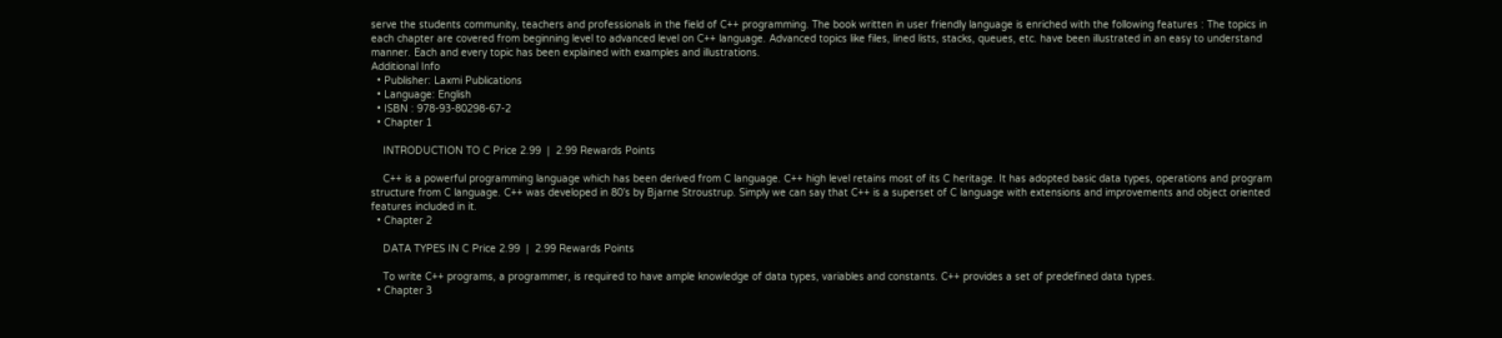serve the students community, teachers and professionals in the field of C++ programming. The book written in user friendly language is enriched with the following features : The topics in each chapter are covered from beginning level to advanced level on C++ language. Advanced topics like files, lined lists, stacks, queues, etc. have been illustrated in an easy to understand manner. Each and every topic has been explained with examples and illustrations.
Additional Info
  • Publisher: Laxmi Publications
  • Language: English
  • ISBN : 978-93-80298-67-2
  • Chapter 1

    INTRODUCTION TO C Price 2.99  |  2.99 Rewards Points

    C++ is a powerful programming language which has been derived from C language. C++ high level retains most of its C heritage. It has adopted basic data types, operations and program structure from C language. C++ was developed in 80’s by Bjarne Stroustrup. Simply we can say that C++ is a superset of C language with extensions and improvements and object oriented features included in it.
  • Chapter 2

    DATA TYPES IN C Price 2.99  |  2.99 Rewards Points

    To write C++ programs, a programmer, is required to have ample knowledge of data types, variables and constants. C++ provides a set of predefined data types.
  • Chapter 3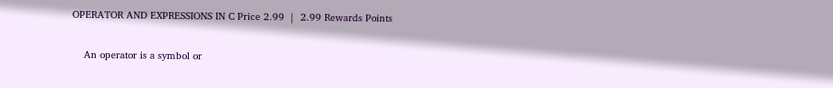OPERATOR AND EXPRESSIONS IN C Price 2.99  |  2.99 Rewards Points

    An operator is a symbol or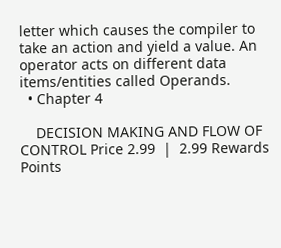letter which causes the compiler to take an action and yield a value. An operator acts on different data items/entities called Operands.
  • Chapter 4

    DECISION MAKING AND FLOW OF CONTROL Price 2.99  |  2.99 Rewards Points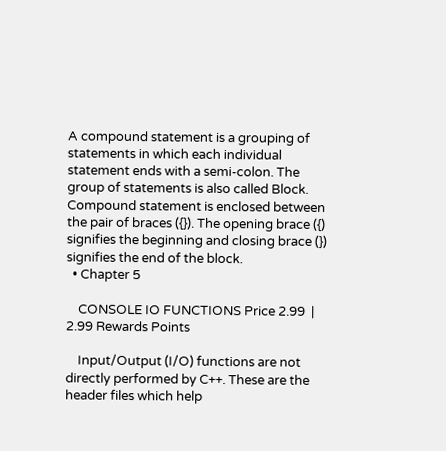A compound statement is a grouping of statements in which each individual statement ends with a semi-colon. The group of statements is also called Block. Compound statement is enclosed between the pair of braces ({}). The opening brace ({) signifies the beginning and closing brace (}) signifies the end of the block.
  • Chapter 5

    CONSOLE IO FUNCTIONS Price 2.99  |  2.99 Rewards Points

    Input/Output (I/O) functions are not directly performed by C++. These are the header files which help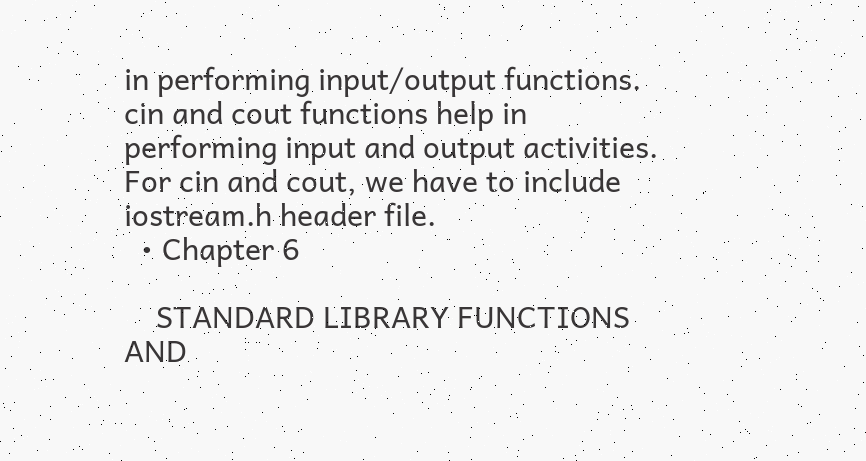in performing input/output functions. cin and cout functions help in performing input and output activities. For cin and cout, we have to include iostream.h header file.
  • Chapter 6

    STANDARD LIBRARY FUNCTIONS AND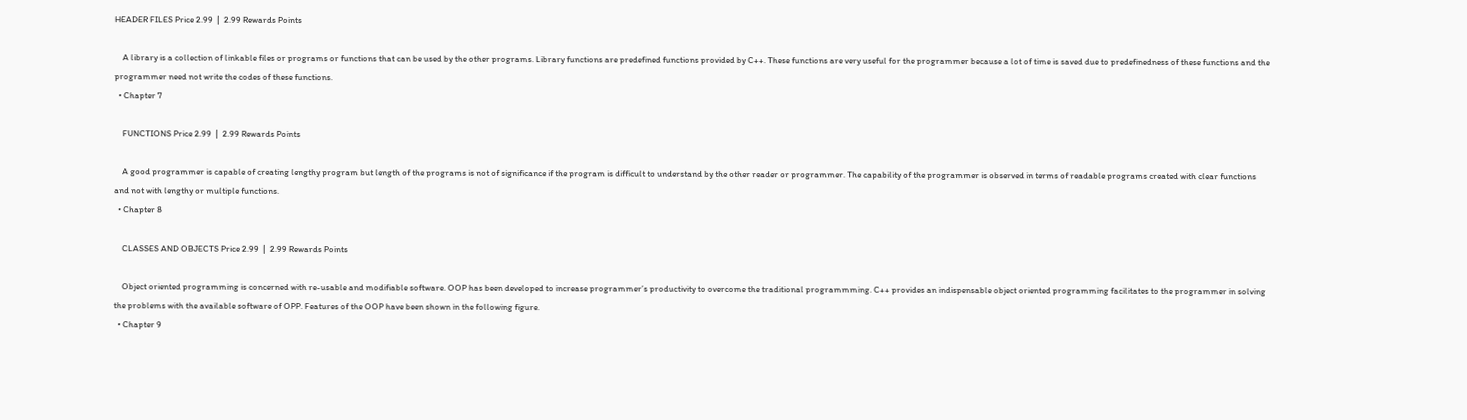HEADER FILES Price 2.99  |  2.99 Rewards Points

    A library is a collection of linkable files or programs or functions that can be used by the other programs. Library functions are predefined functions provided by C++. These functions are very useful for the programmer because a lot of time is saved due to predefinedness of these functions and the programmer need not write the codes of these functions.
  • Chapter 7

    FUNCTIONS Price 2.99  |  2.99 Rewards Points

    A good programmer is capable of creating lengthy program but length of the programs is not of significance if the program is difficult to understand by the other reader or programmer. The capability of the programmer is observed in terms of readable programs created with clear functions and not with lengthy or multiple functions.
  • Chapter 8

    CLASSES AND OBJECTS Price 2.99  |  2.99 Rewards Points

    Object oriented programming is concerned with re-usable and modifiable software. OOP has been developed to increase programmer’s productivity to overcome the traditional programmming. C++ provides an indispensable object oriented programming facilitates to the programmer in solving the problems with the available software of OPP. Features of the OOP have been shown in the following figure.
  • Chapter 9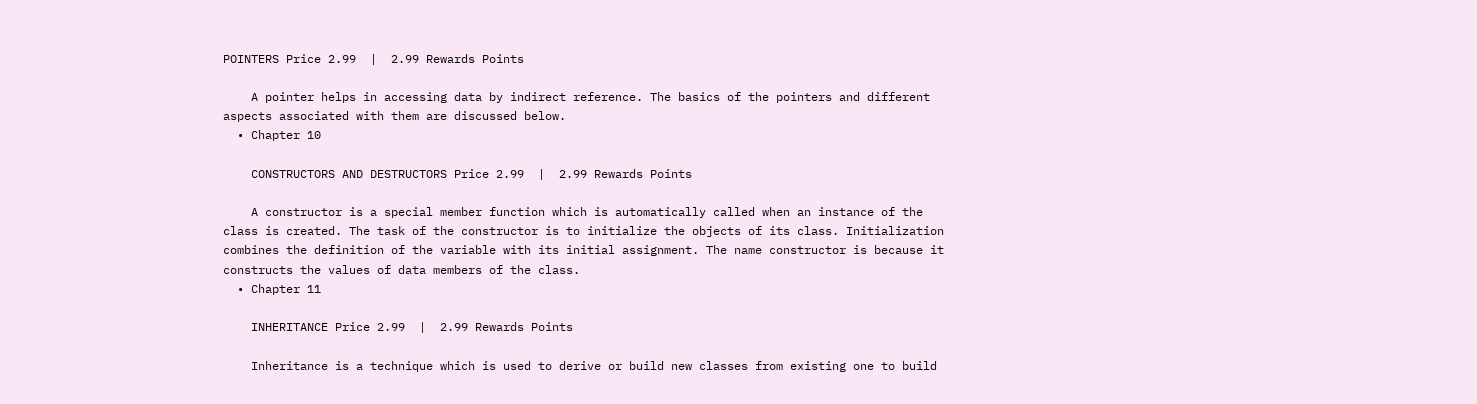POINTERS Price 2.99  |  2.99 Rewards Points

    A pointer helps in accessing data by indirect reference. The basics of the pointers and different aspects associated with them are discussed below.
  • Chapter 10

    CONSTRUCTORS AND DESTRUCTORS Price 2.99  |  2.99 Rewards Points

    A constructor is a special member function which is automatically called when an instance of the class is created. The task of the constructor is to initialize the objects of its class. Initialization combines the definition of the variable with its initial assignment. The name constructor is because it constructs the values of data members of the class.
  • Chapter 11

    INHERITANCE Price 2.99  |  2.99 Rewards Points

    Inheritance is a technique which is used to derive or build new classes from existing one to build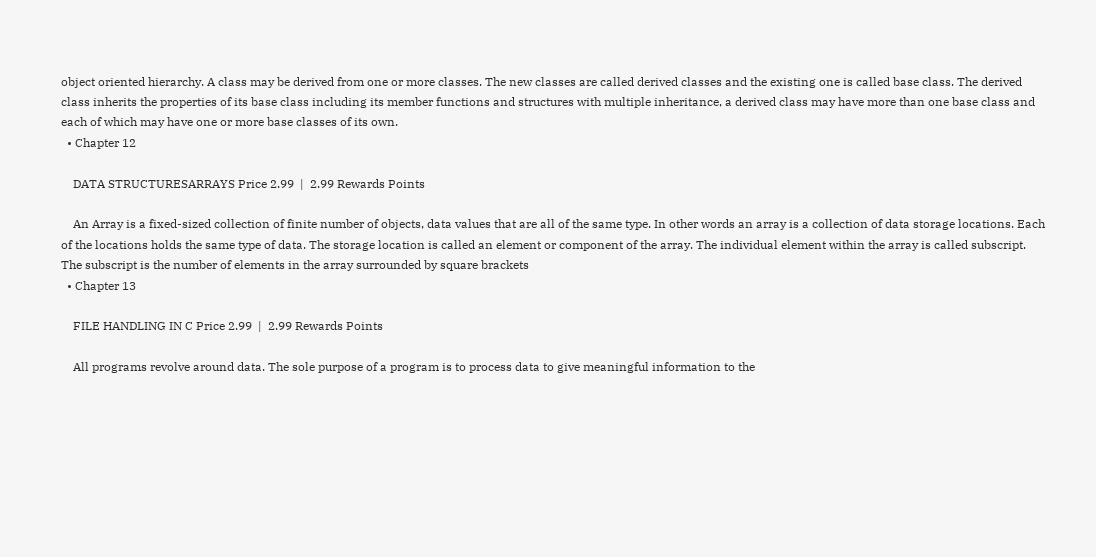object oriented hierarchy. A class may be derived from one or more classes. The new classes are called derived classes and the existing one is called base class. The derived class inherits the properties of its base class including its member functions and structures with multiple inheritance, a derived class may have more than one base class and each of which may have one or more base classes of its own.
  • Chapter 12

    DATA STRUCTURESARRAYS Price 2.99  |  2.99 Rewards Points

    An Array is a fixed-sized collection of finite number of objects, data values that are all of the same type. In other words an array is a collection of data storage locations. Each of the locations holds the same type of data. The storage location is called an element or component of the array. The individual element within the array is called subscript. The subscript is the number of elements in the array surrounded by square brackets
  • Chapter 13

    FILE HANDLING IN C Price 2.99  |  2.99 Rewards Points

    All programs revolve around data. The sole purpose of a program is to process data to give meaningful information to the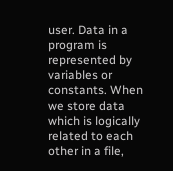user. Data in a program is represented by variables or constants. When we store data which is logically related to each other in a file,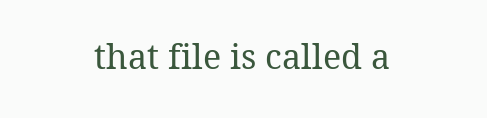that file is called a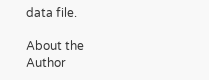data file.

About the Author